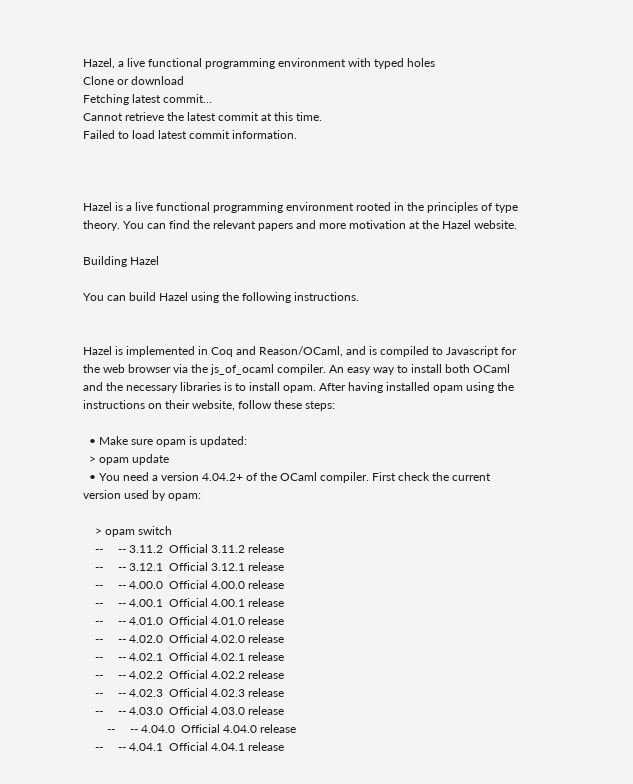Hazel, a live functional programming environment with typed holes
Clone or download
Fetching latest commit…
Cannot retrieve the latest commit at this time.
Failed to load latest commit information.



Hazel is a live functional programming environment rooted in the principles of type theory. You can find the relevant papers and more motivation at the Hazel website.

Building Hazel

You can build Hazel using the following instructions.


Hazel is implemented in Coq and Reason/OCaml, and is compiled to Javascript for the web browser via the js_of_ocaml compiler. An easy way to install both OCaml and the necessary libraries is to install opam. After having installed opam using the instructions on their website, follow these steps:

  • Make sure opam is updated:
  > opam update
  • You need a version 4.04.2+ of the OCaml compiler. First check the current version used by opam:

    > opam switch
    --     -- 3.11.2  Official 3.11.2 release
    --     -- 3.12.1  Official 3.12.1 release
    --     -- 4.00.0  Official 4.00.0 release
    --     -- 4.00.1  Official 4.00.1 release
    --     -- 4.01.0  Official 4.01.0 release
    --     -- 4.02.0  Official 4.02.0 release
    --     -- 4.02.1  Official 4.02.1 release
    --     -- 4.02.2  Official 4.02.2 release
    --     -- 4.02.3  Official 4.02.3 release
    --     -- 4.03.0  Official 4.03.0 release
        --     -- 4.04.0  Official 4.04.0 release
    --     -- 4.04.1  Official 4.04.1 release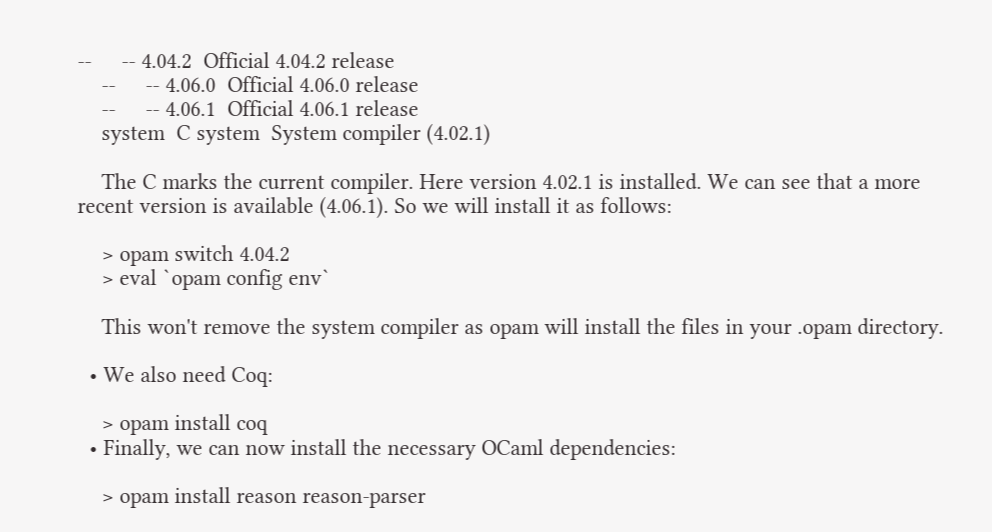--     -- 4.04.2  Official 4.04.2 release
    --     -- 4.06.0  Official 4.06.0 release
    --     -- 4.06.1  Official 4.06.1 release
    system  C system  System compiler (4.02.1)

    The C marks the current compiler. Here version 4.02.1 is installed. We can see that a more recent version is available (4.06.1). So we will install it as follows:

    > opam switch 4.04.2
    > eval `opam config env`

    This won't remove the system compiler as opam will install the files in your .opam directory.

  • We also need Coq:

    > opam install coq
  • Finally, we can now install the necessary OCaml dependencies:

    > opam install reason reason-parser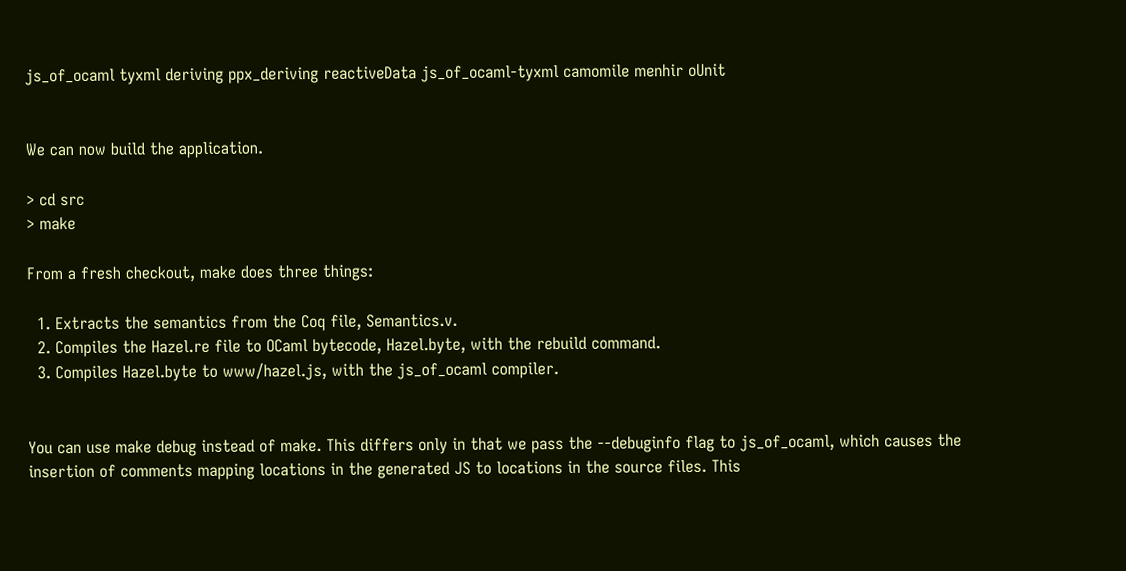js_of_ocaml tyxml deriving ppx_deriving reactiveData js_of_ocaml-tyxml camomile menhir oUnit


We can now build the application.

> cd src
> make

From a fresh checkout, make does three things:

  1. Extracts the semantics from the Coq file, Semantics.v.
  2. Compiles the Hazel.re file to OCaml bytecode, Hazel.byte, with the rebuild command.
  3. Compiles Hazel.byte to www/hazel.js, with the js_of_ocaml compiler.


You can use make debug instead of make. This differs only in that we pass the --debuginfo flag to js_of_ocaml, which causes the insertion of comments mapping locations in the generated JS to locations in the source files. This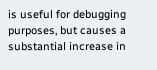is useful for debugging purposes, but causes a substantial increase in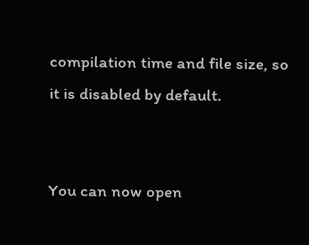compilation time and file size, so it is disabled by default.


You can now open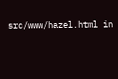src/www/hazel.html in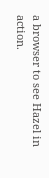a browser to see Hazel in action.